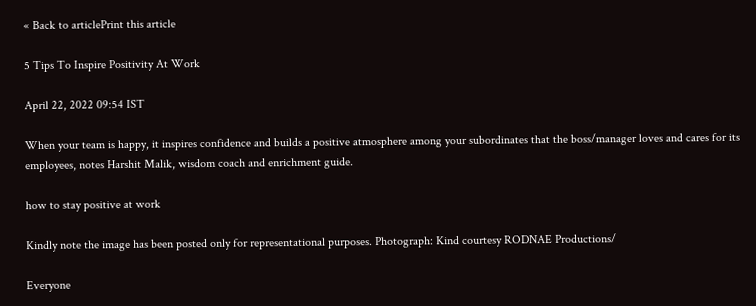« Back to articlePrint this article

5 Tips To Inspire Positivity At Work

April 22, 2022 09:54 IST

When your team is happy, it inspires confidence and builds a positive atmosphere among your subordinates that the boss/manager loves and cares for its employees, notes Harshit Malik, wisdom coach and enrichment guide.

how to stay positive at work

Kindly note the image has been posted only for representational purposes. Photograph: Kind courtesy RODNAE Productions/

Everyone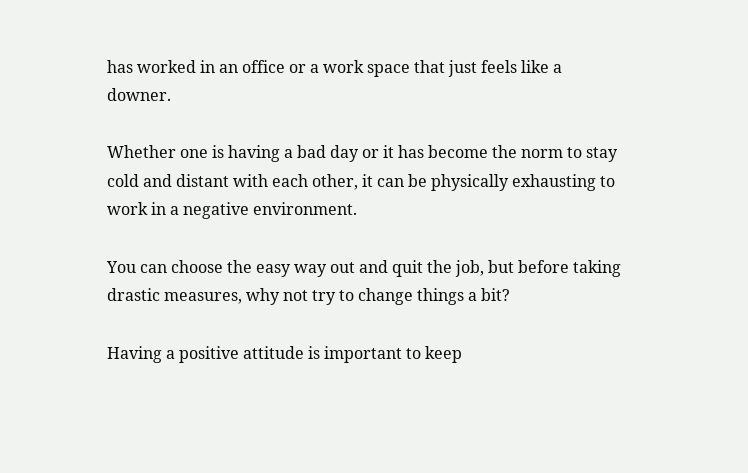has worked in an office or a work space that just feels like a downer.

Whether one is having a bad day or it has become the norm to stay cold and distant with each other, it can be physically exhausting to work in a negative environment.

You can choose the easy way out and quit the job, but before taking drastic measures, why not try to change things a bit?

Having a positive attitude is important to keep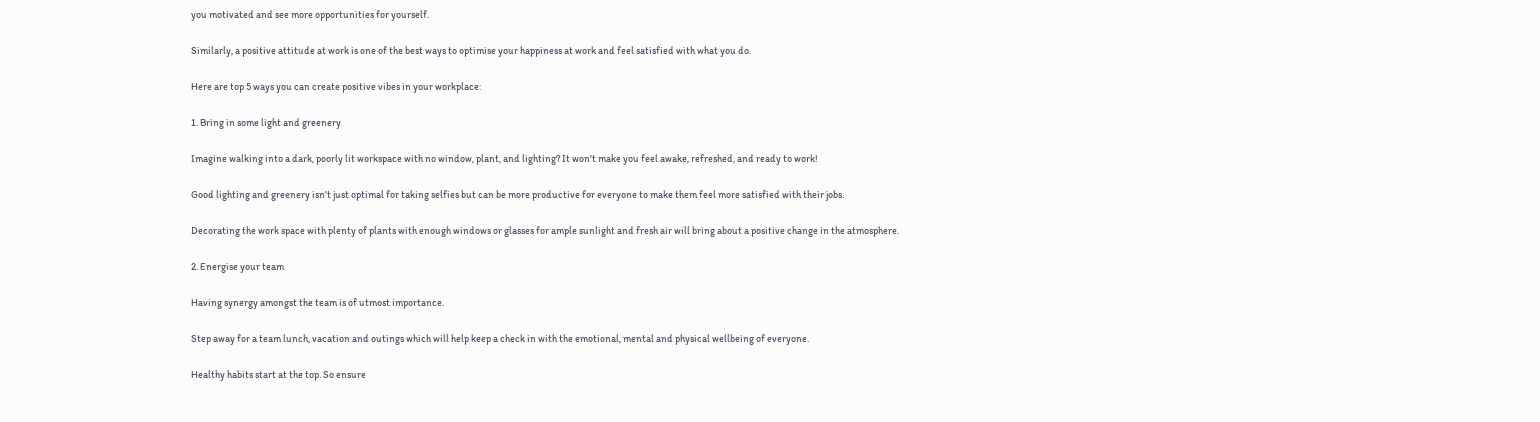you motivated and see more opportunities for yourself.

Similarly, a positive attitude at work is one of the best ways to optimise your happiness at work and feel satisfied with what you do.

Here are top 5 ways you can create positive vibes in your workplace:

1. Bring in some light and greenery

Imagine walking into a dark, poorly lit workspace with no window, plant, and lighting? It won't make you feel awake, refreshed, and ready to work!

Good lighting and greenery isn't just optimal for taking selfies but can be more productive for everyone to make them feel more satisfied with their jobs.

Decorating the work space with plenty of plants with enough windows or glasses for ample sunlight and fresh air will bring about a positive change in the atmosphere.

2. Energise your team

Having synergy amongst the team is of utmost importance.

Step away for a team lunch, vacation and outings which will help keep a check in with the emotional, mental and physical wellbeing of everyone.

Healthy habits start at the top. So ensure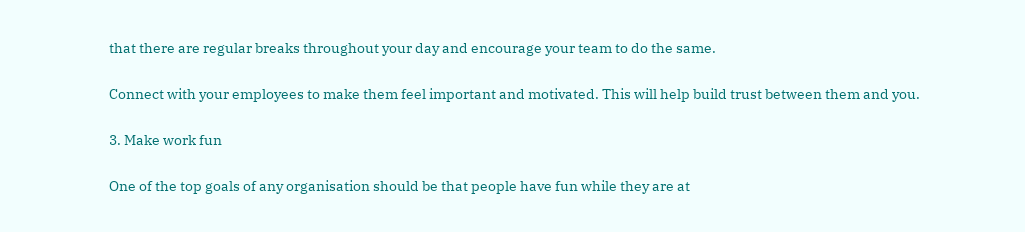that there are regular breaks throughout your day and encourage your team to do the same.

Connect with your employees to make them feel important and motivated. This will help build trust between them and you.

3. Make work fun

One of the top goals of any organisation should be that people have fun while they are at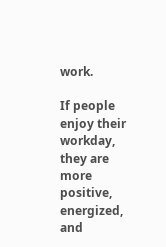work.

If people enjoy their workday, they are more positive, energized, and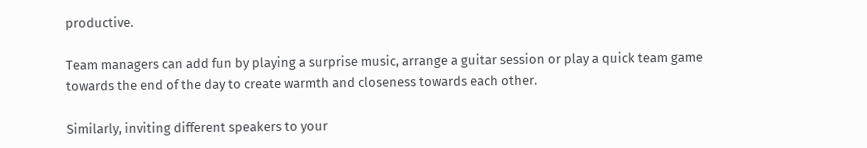productive.

Team managers can add fun by playing a surprise music, arrange a guitar session or play a quick team game towards the end of the day to create warmth and closeness towards each other.

Similarly, inviting different speakers to your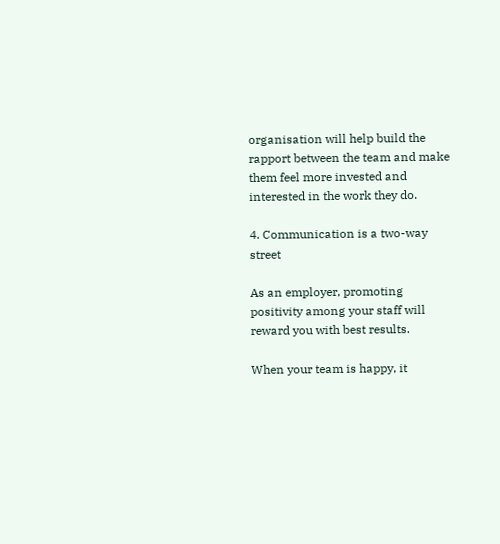organisation will help build the rapport between the team and make them feel more invested and interested in the work they do.

4. Communication is a two-way street

As an employer, promoting positivity among your staff will reward you with best results.

When your team is happy, it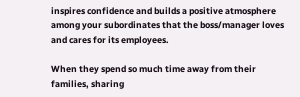inspires confidence and builds a positive atmosphere among your subordinates that the boss/manager loves and cares for its employees.

When they spend so much time away from their families, sharing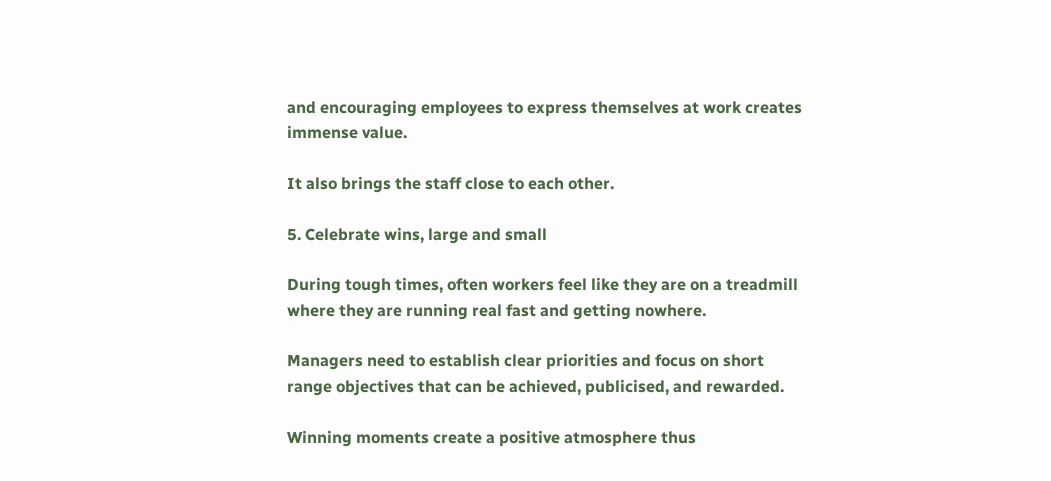and encouraging employees to express themselves at work creates immense value.

It also brings the staff close to each other.

5. Celebrate wins, large and small

During tough times, often workers feel like they are on a treadmill where they are running real fast and getting nowhere.

Managers need to establish clear priorities and focus on short range objectives that can be achieved, publicised, and rewarded.

Winning moments create a positive atmosphere thus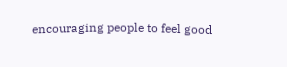encouraging people to feel good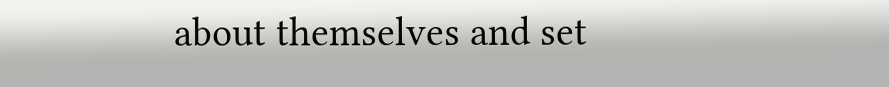about themselves and set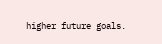higher future goals.